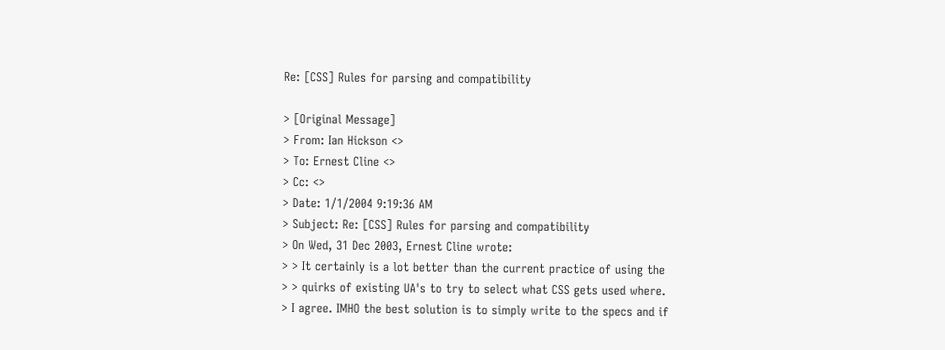Re: [CSS] Rules for parsing and compatibility

> [Original Message]
> From: Ian Hickson <>
> To: Ernest Cline <>
> Cc: <>
> Date: 1/1/2004 9:19:36 AM
> Subject: Re: [CSS] Rules for parsing and compatibility
> On Wed, 31 Dec 2003, Ernest Cline wrote:
> > It certainly is a lot better than the current practice of using the
> > quirks of existing UA's to try to select what CSS gets used where.
> I agree. IMHO the best solution is to simply write to the specs and if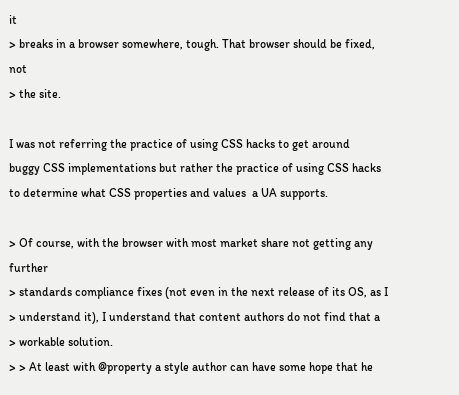it
> breaks in a browser somewhere, tough. That browser should be fixed, not
> the site.

I was not referring the practice of using CSS hacks to get around
buggy CSS implementations but rather the practice of using CSS hacks
to determine what CSS properties and values  a UA supports.

> Of course, with the browser with most market share not getting any further
> standards compliance fixes (not even in the next release of its OS, as I
> understand it), I understand that content authors do not find that a
> workable solution.
> > At least with @property a style author can have some hope that he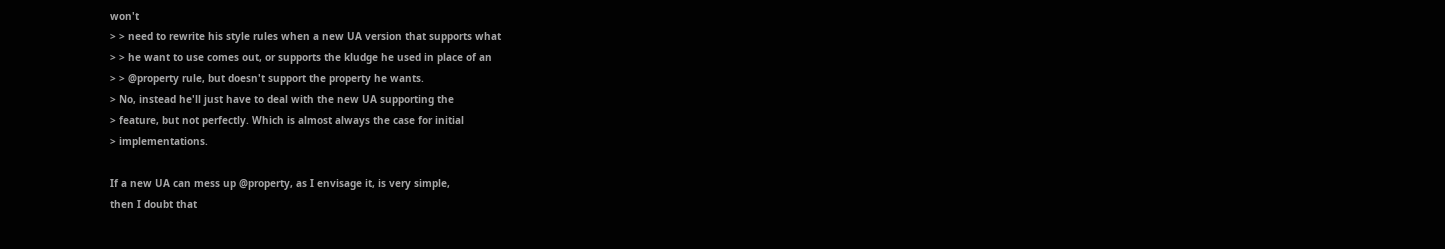won't
> > need to rewrite his style rules when a new UA version that supports what
> > he want to use comes out, or supports the kludge he used in place of an
> > @property rule, but doesn't support the property he wants.
> No, instead he'll just have to deal with the new UA supporting the
> feature, but not perfectly. Which is almost always the case for initial
> implementations.

If a new UA can mess up @property, as I envisage it, is very simple,
then I doubt that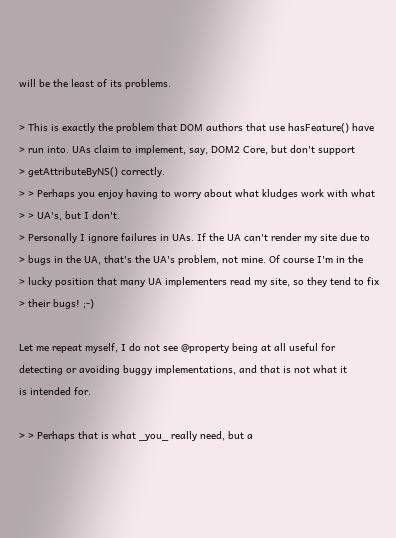will be the least of its problems.

> This is exactly the problem that DOM authors that use hasFeature() have
> run into. UAs claim to implement, say, DOM2 Core, but don't support
> getAttributeByNS() correctly.
> > Perhaps you enjoy having to worry about what kludges work with what
> > UA's, but I don't.
> Personally I ignore failures in UAs. If the UA can't render my site due to
> bugs in the UA, that's the UA's problem, not mine. Of course I'm in the
> lucky position that many UA implementers read my site, so they tend to fix
> their bugs! ;-)

Let me repeat myself, I do not see @property being at all useful for
detecting or avoiding buggy implementations, and that is not what it
is intended for.

> > Perhaps that is what _you_ really need, but a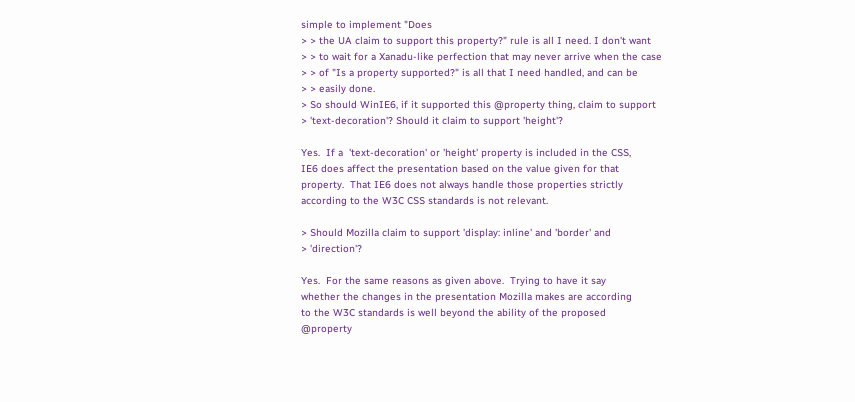simple to implement "Does
> > the UA claim to support this property?" rule is all I need. I don't want
> > to wait for a Xanadu-like perfection that may never arrive when the case
> > of "Is a property supported?" is all that I need handled, and can be
> > easily done.
> So should WinIE6, if it supported this @property thing, claim to support
> 'text-decoration'? Should it claim to support 'height'?

Yes.  If a  'text-decoration' or 'height' property is included in the CSS,
IE6 does affect the presentation based on the value given for that
property.  That IE6 does not always handle those properties strictly
according to the W3C CSS standards is not relevant.

> Should Mozilla claim to support 'display: inline' and 'border' and
> 'direction'?

Yes.  For the same reasons as given above.  Trying to have it say
whether the changes in the presentation Mozilla makes are according
to the W3C standards is well beyond the ability of the proposed
@property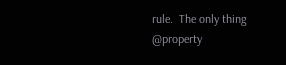rule.  The only thing @property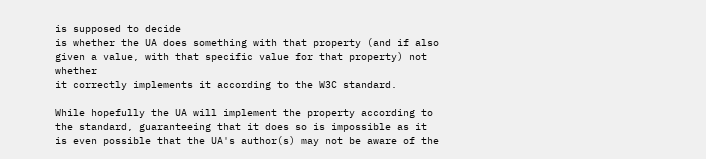is supposed to decide
is whether the UA does something with that property (and if also
given a value, with that specific value for that property) not whether
it correctly implements it according to the W3C standard.

While hopefully the UA will implement the property according to
the standard, guaranteeing that it does so is impossible as it
is even possible that the UA's author(s) may not be aware of the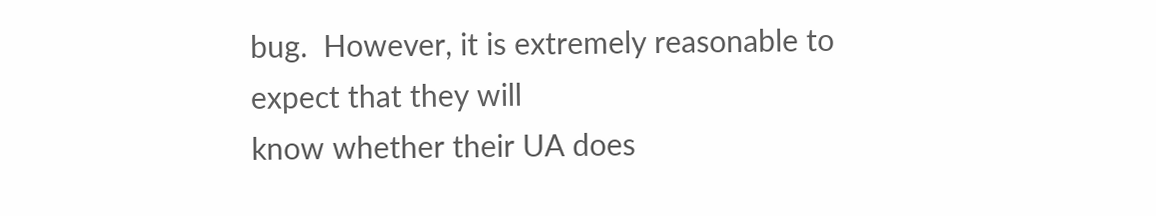bug.  However, it is extremely reasonable to expect that they will
know whether their UA does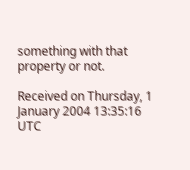something with that property or not.

Received on Thursday, 1 January 2004 13:35:16 UTC